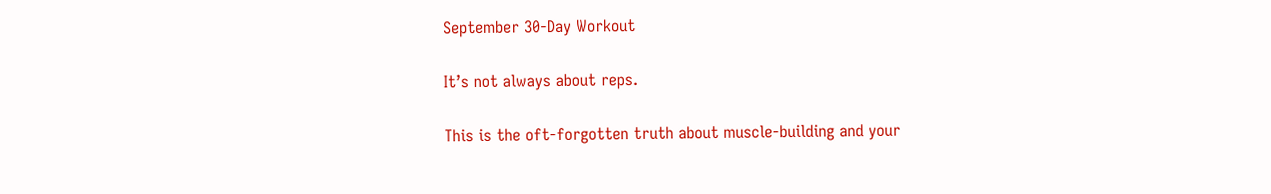September 30-Day Workout

It’s not always about reps.

This is the oft-forgotten truth about muscle-building and your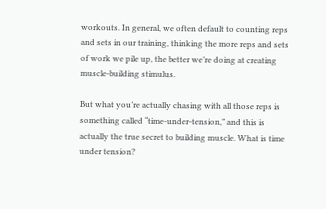workouts. In general, we often default to counting reps and sets in our training, thinking the more reps and sets of work we pile up, the better we’re doing at creating muscle-building stimulus.

But what you’re actually chasing with all those reps is something called “time-under-tension,” and this is actually the true secret to building muscle. What is time under tension?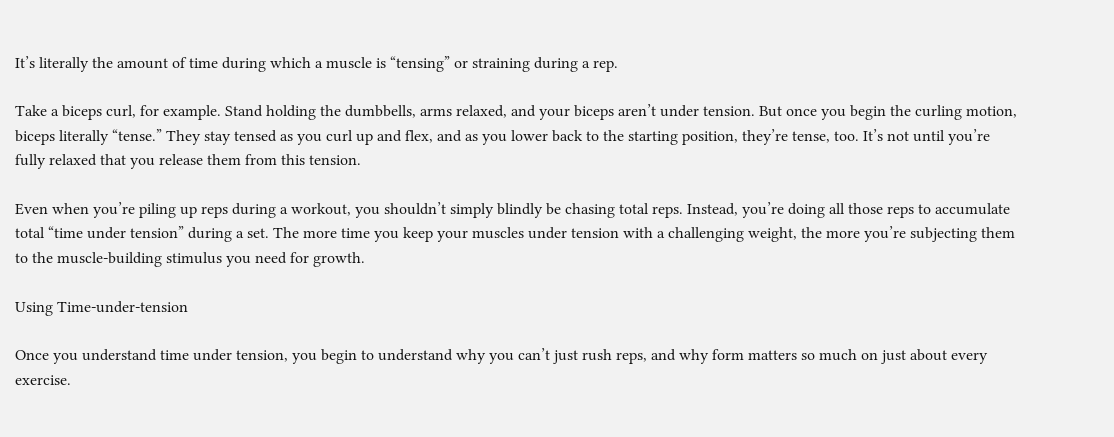It’s literally the amount of time during which a muscle is “tensing” or straining during a rep.

Take a biceps curl, for example. Stand holding the dumbbells, arms relaxed, and your biceps aren’t under tension. But once you begin the curling motion, biceps literally “tense.” They stay tensed as you curl up and flex, and as you lower back to the starting position, they’re tense, too. It’s not until you’re fully relaxed that you release them from this tension.

Even when you’re piling up reps during a workout, you shouldn’t simply blindly be chasing total reps. Instead, you’re doing all those reps to accumulate total “time under tension” during a set. The more time you keep your muscles under tension with a challenging weight, the more you’re subjecting them to the muscle-building stimulus you need for growth.

Using Time-under-tension

Once you understand time under tension, you begin to understand why you can’t just rush reps, and why form matters so much on just about every exercise.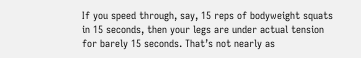If you speed through, say, 15 reps of bodyweight squats in 15 seconds, then your legs are under actual tension for barely 15 seconds. That’s not nearly as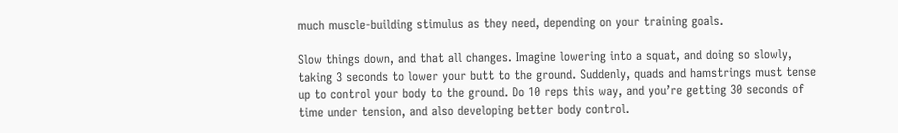much muscle-building stimulus as they need, depending on your training goals.

Slow things down, and that all changes. Imagine lowering into a squat, and doing so slowly, taking 3 seconds to lower your butt to the ground. Suddenly, quads and hamstrings must tense up to control your body to the ground. Do 10 reps this way, and you’re getting 30 seconds of time under tension, and also developing better body control.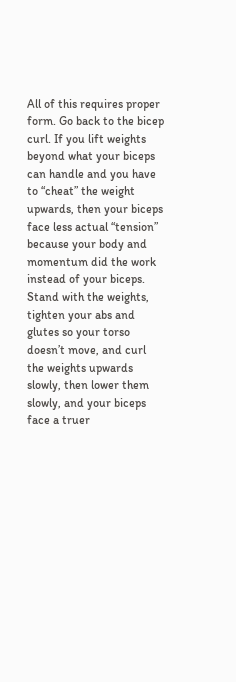All of this requires proper form. Go back to the bicep curl. If you lift weights beyond what your biceps can handle and you have to “cheat” the weight upwards, then your biceps face less actual “tension” because your body and momentum did the work instead of your biceps. Stand with the weights, tighten your abs and glutes so your torso doesn’t move, and curl the weights upwards slowly, then lower them slowly, and your biceps face a truer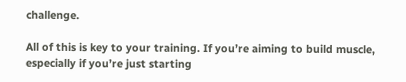challenge.

All of this is key to your training. If you’re aiming to build muscle, especially if you’re just starting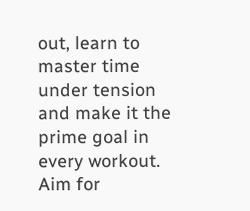out, learn to master time under tension and make it the prime goal in every workout. Aim for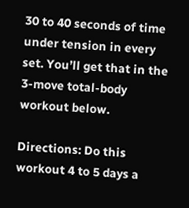30 to 40 seconds of time under tension in every set. You’ll get that in the 3-move total-body workout below.

Directions: Do this workout 4 to 5 days a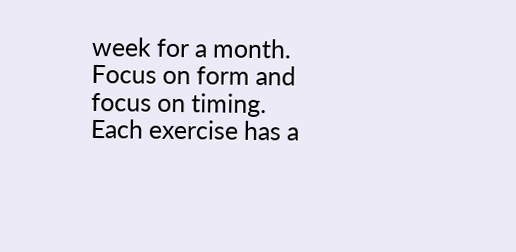week for a month. Focus on form and focus on timing. Each exercise has a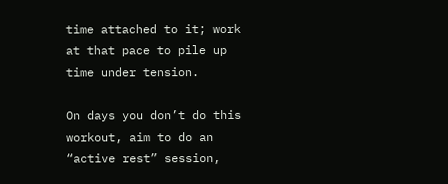time attached to it; work at that pace to pile up time under tension.

On days you don’t do this workout, aim to do an “active rest” session,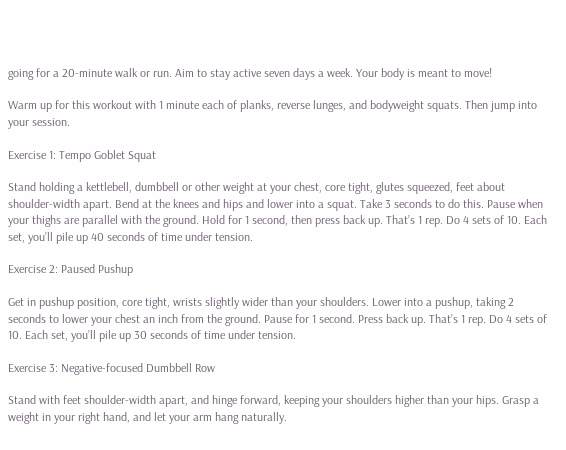going for a 20-minute walk or run. Aim to stay active seven days a week. Your body is meant to move!

Warm up for this workout with 1 minute each of planks, reverse lunges, and bodyweight squats. Then jump into your session.

Exercise 1: Tempo Goblet Squat

Stand holding a kettlebell, dumbbell or other weight at your chest, core tight, glutes squeezed, feet about shoulder-width apart. Bend at the knees and hips and lower into a squat. Take 3 seconds to do this. Pause when your thighs are parallel with the ground. Hold for 1 second, then press back up. That’s 1 rep. Do 4 sets of 10. Each set, you’ll pile up 40 seconds of time under tension.

Exercise 2: Paused Pushup

Get in pushup position, core tight, wrists slightly wider than your shoulders. Lower into a pushup, taking 2 seconds to lower your chest an inch from the ground. Pause for 1 second. Press back up. That’s 1 rep. Do 4 sets of 10. Each set, you’ll pile up 30 seconds of time under tension.

Exercise 3: Negative-focused Dumbbell Row

Stand with feet shoulder-width apart, and hinge forward, keeping your shoulders higher than your hips. Grasp a weight in your right hand, and let your arm hang naturally.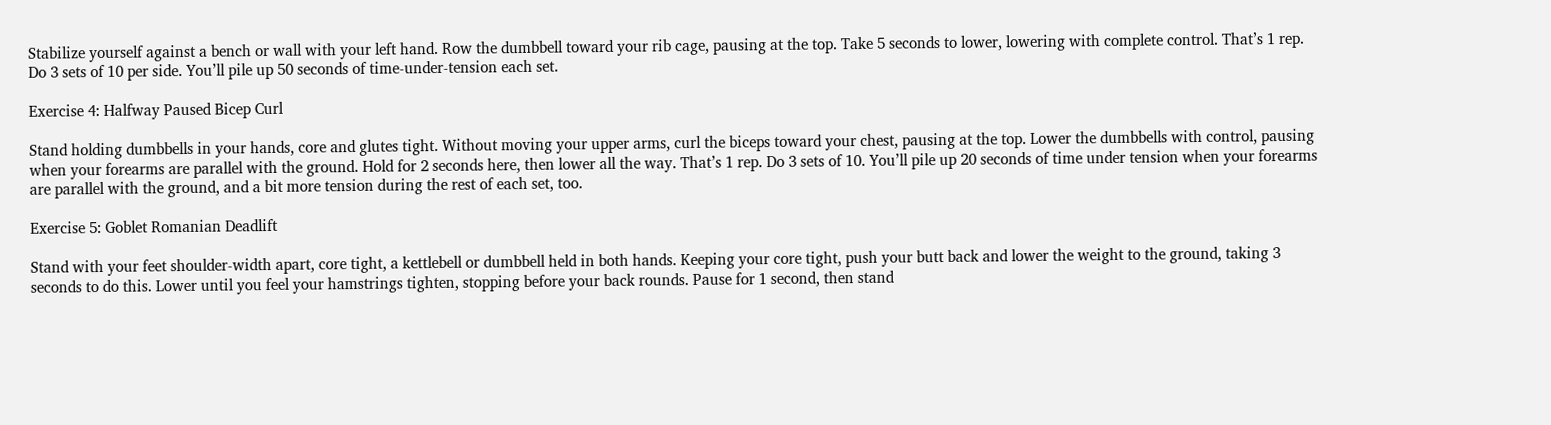Stabilize yourself against a bench or wall with your left hand. Row the dumbbell toward your rib cage, pausing at the top. Take 5 seconds to lower, lowering with complete control. That’s 1 rep. Do 3 sets of 10 per side. You’ll pile up 50 seconds of time-under-tension each set.

Exercise 4: Halfway Paused Bicep Curl

Stand holding dumbbells in your hands, core and glutes tight. Without moving your upper arms, curl the biceps toward your chest, pausing at the top. Lower the dumbbells with control, pausing when your forearms are parallel with the ground. Hold for 2 seconds here, then lower all the way. That’s 1 rep. Do 3 sets of 10. You’ll pile up 20 seconds of time under tension when your forearms are parallel with the ground, and a bit more tension during the rest of each set, too.

Exercise 5: Goblet Romanian Deadlift

Stand with your feet shoulder-width apart, core tight, a kettlebell or dumbbell held in both hands. Keeping your core tight, push your butt back and lower the weight to the ground, taking 3 seconds to do this. Lower until you feel your hamstrings tighten, stopping before your back rounds. Pause for 1 second, then stand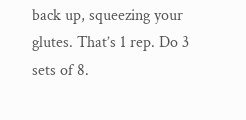back up, squeezing your glutes. That’s 1 rep. Do 3 sets of 8.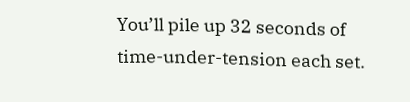You’ll pile up 32 seconds of time-under-tension each set.